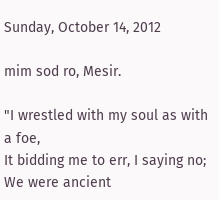Sunday, October 14, 2012

mim sod ro, Mesir.

"I wrestled with my soul as with a foe,
It bidding me to err, I saying no;
We were ancient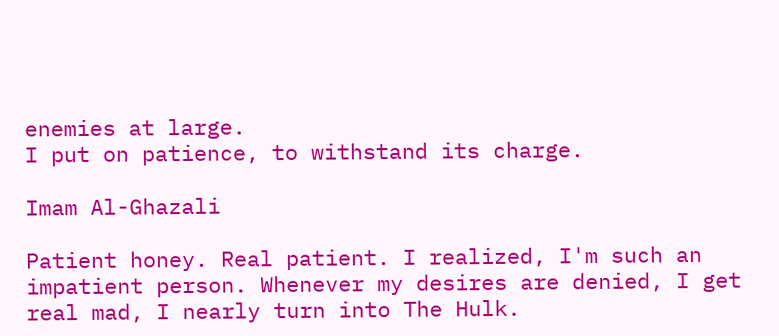enemies at large.
I put on patience, to withstand its charge.

Imam Al-Ghazali

Patient honey. Real patient. I realized, I'm such an impatient person. Whenever my desires are denied, I get real mad, I nearly turn into The Hulk.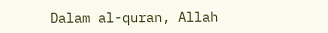Dalam al-quran, Allah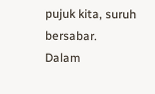pujuk kita, suruh bersabar.
Dalam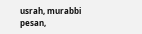usrah, murabbi pesan,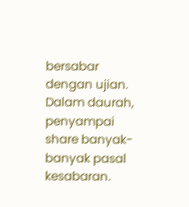bersabar dengan ujian.
Dalam daurah, penyampai share banyak-banyak pasal kesabaran.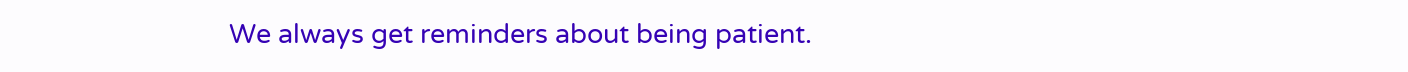We always get reminders about being patient.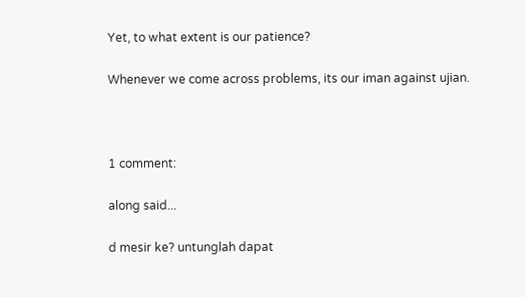Yet, to what extent is our patience?

Whenever we come across problems, its our iman against ujian.



1 comment:

along said...

d mesir ke? untunglah dapat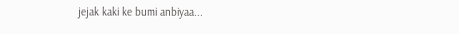jejak kaki ke bumi anbiyaa...